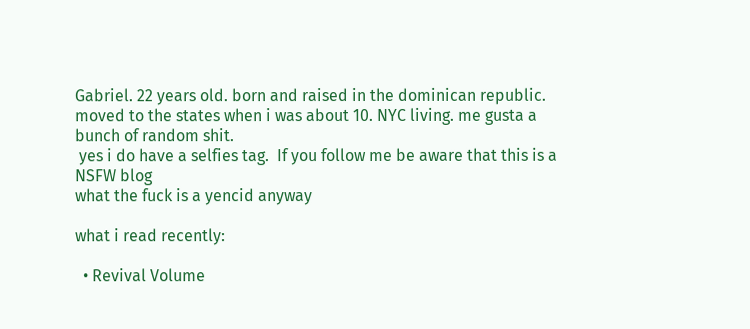Gabriel. 22 years old. born and raised in the dominican republic. moved to the states when i was about 10. NYC living. me gusta a bunch of random shit.
 yes i do have a selfies tag.  If you follow me be aware that this is a NSFW blog
what the fuck is a yencid anyway

what i read recently:

  • Revival Volume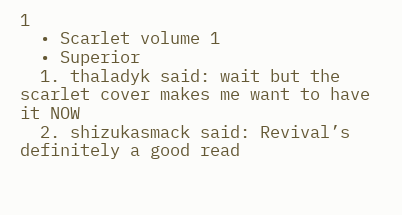1
  • Scarlet volume 1
  • Superior
  1. thaladyk said: wait but the scarlet cover makes me want to have it NOW
  2. shizukasmack said: Revival’s definitely a good read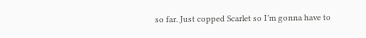so far. Just copped Scarlet so I’m gonna have to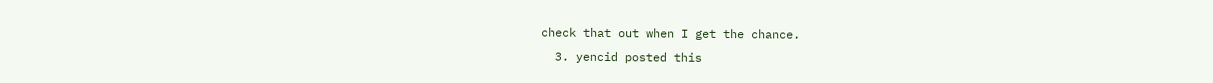check that out when I get the chance.
  3. yencid posted this